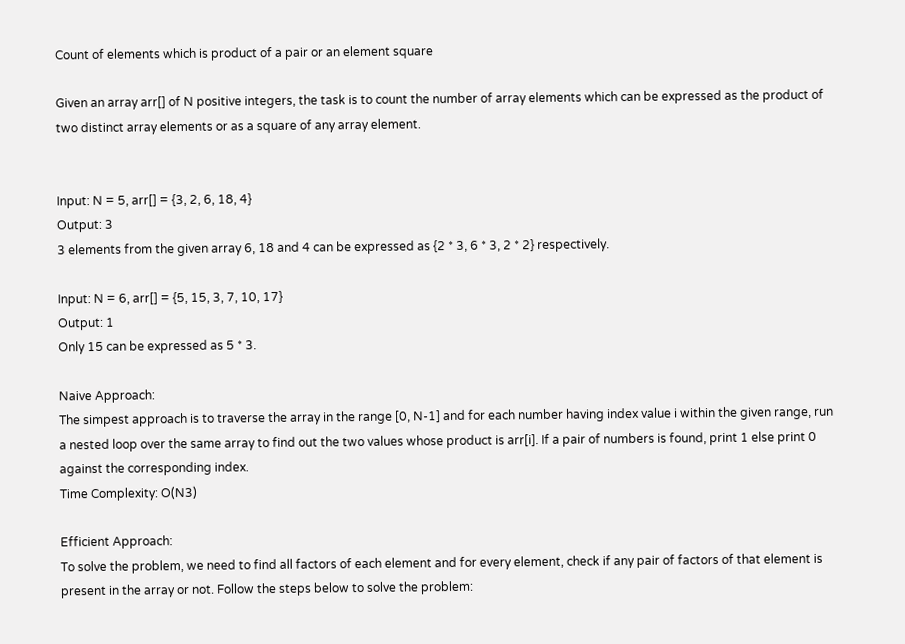Count of elements which is product of a pair or an element square

Given an array arr[] of N positive integers, the task is to count the number of array elements which can be expressed as the product of two distinct array elements or as a square of any array element.


Input: N = 5, arr[] = {3, 2, 6, 18, 4}
Output: 3
3 elements from the given array 6, 18 and 4 can be expressed as {2 * 3, 6 * 3, 2 * 2} respectively.

Input: N = 6, arr[] = {5, 15, 3, 7, 10, 17}
Output: 1
Only 15 can be expressed as 5 * 3.

Naive Approach:
The simpest approach is to traverse the array in the range [0, N-1] and for each number having index value i within the given range, run a nested loop over the same array to find out the two values whose product is arr[i]. If a pair of numbers is found, print 1 else print 0 against the corresponding index.
Time Complexity: O(N3)

Efficient Approach:
To solve the problem, we need to find all factors of each element and for every element, check if any pair of factors of that element is present in the array or not. Follow the steps below to solve the problem: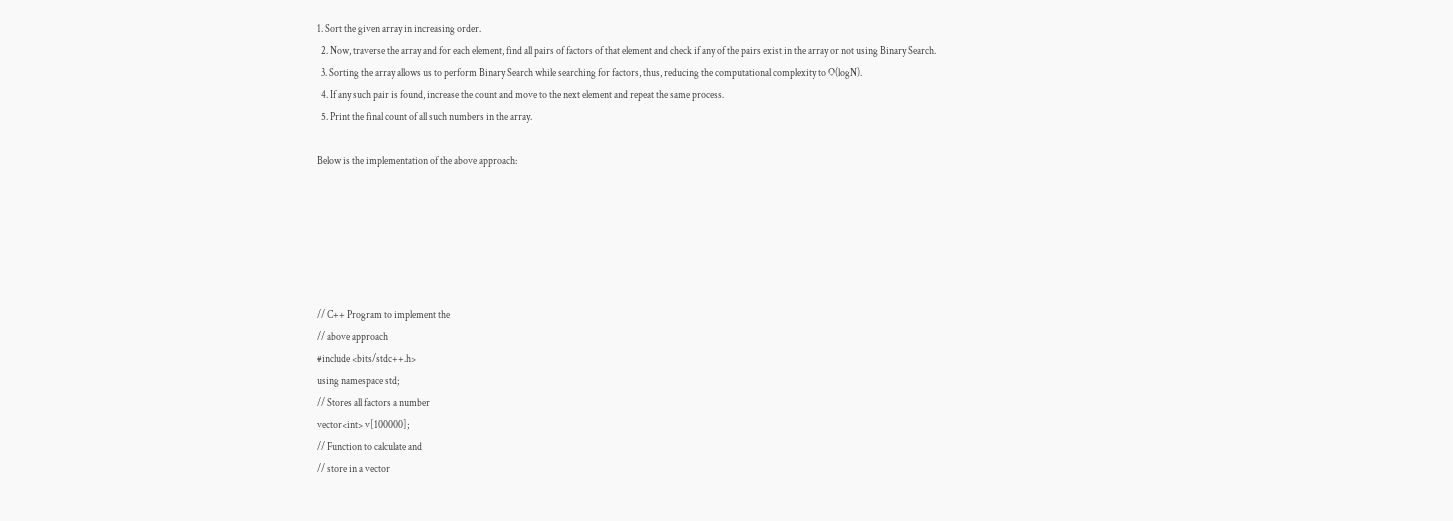1. Sort the given array in increasing order.
  2. Now, traverse the array and for each element, find all pairs of factors of that element and check if any of the pairs exist in the array or not using Binary Search.
  3. Sorting the array allows us to perform Binary Search while searching for factors, thus, reducing the computational complexity to O(logN).
  4. If any such pair is found, increase the count and move to the next element and repeat the same process.
  5. Print the final count of all such numbers in the array.

Below is the implementation of the above approach:






// C++ Program to implement the
// above approach
#include <bits/stdc++.h>
using namespace std;
// Stores all factors a number
vector<int> v[100000];
// Function to calculate and
// store in a vector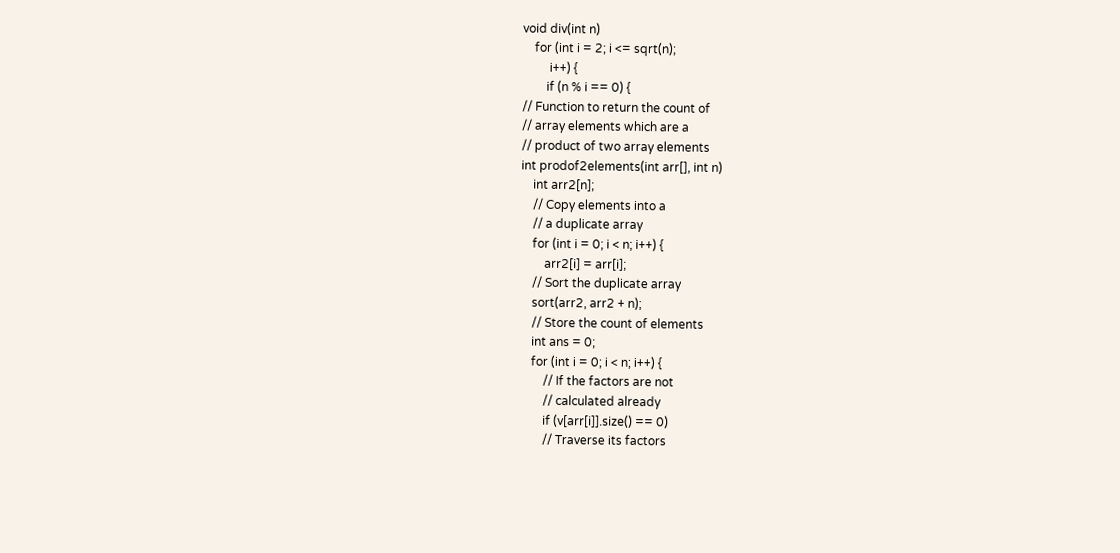void div(int n)
    for (int i = 2; i <= sqrt(n);
         i++) {
        if (n % i == 0) {
// Function to return the count of
// array elements which are a
// product of two array elements
int prodof2elements(int arr[], int n)
    int arr2[n];
    // Copy elements into a
    // a duplicate array
    for (int i = 0; i < n; i++) {
        arr2[i] = arr[i];
    // Sort the duplicate array
    sort(arr2, arr2 + n);
    // Store the count of elements
    int ans = 0;
    for (int i = 0; i < n; i++) {
        // If the factors are not
        // calculated already
        if (v[arr[i]].size() == 0)
        // Traverse its factors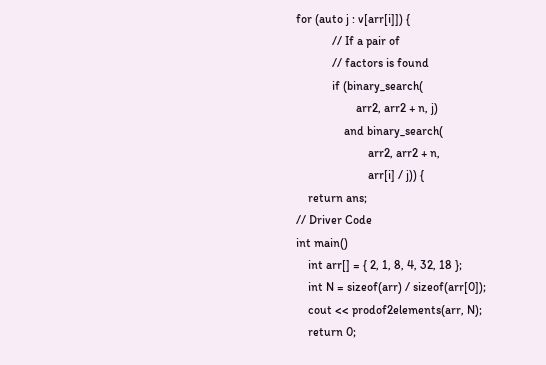for (auto j : v[arr[i]]) {
            // If a pair of
            // factors is found
            if (binary_search(
                    arr2, arr2 + n, j)
                and binary_search(
                        arr2, arr2 + n,
                        arr[i] / j)) {
    return ans;
// Driver Code
int main()
    int arr[] = { 2, 1, 8, 4, 32, 18 };
    int N = sizeof(arr) / sizeof(arr[0]);
    cout << prodof2elements(arr, N);
    return 0;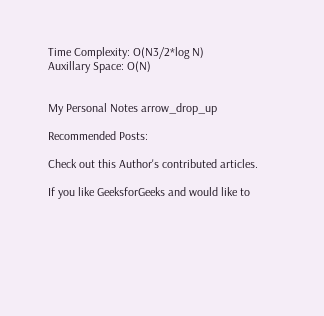Time Complexity: O(N3/2*log N)
Auxillary Space: O(N)


My Personal Notes arrow_drop_up

Recommended Posts:

Check out this Author's contributed articles.

If you like GeeksforGeeks and would like to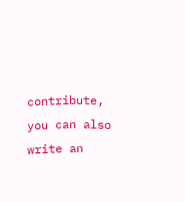contribute, you can also write an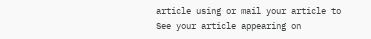article using or mail your article to See your article appearing on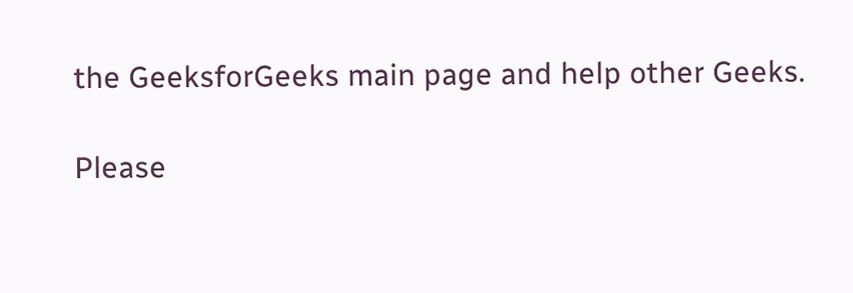the GeeksforGeeks main page and help other Geeks.

Please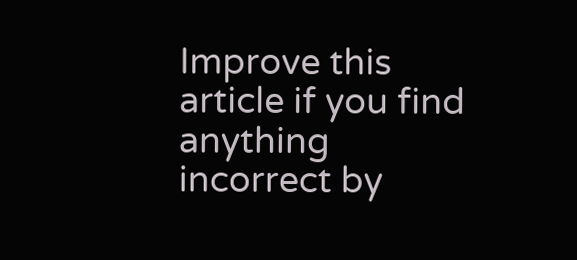Improve this article if you find anything incorrect by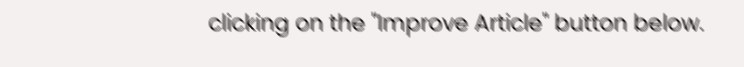clicking on the "Improve Article" button below.